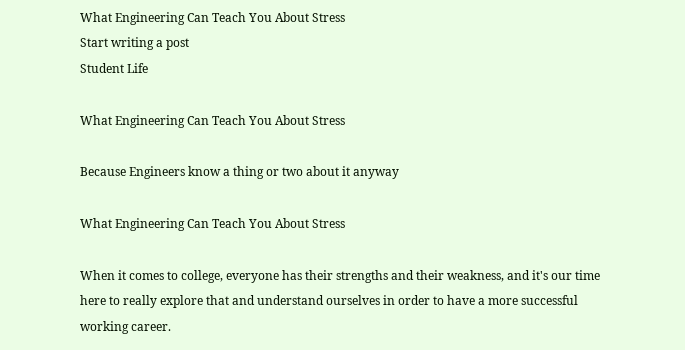What Engineering Can Teach You About Stress
Start writing a post
Student Life

What Engineering Can Teach You About Stress

Because Engineers know a thing or two about it anyway

What Engineering Can Teach You About Stress

When it comes to college, everyone has their strengths and their weakness, and it's our time here to really explore that and understand ourselves in order to have a more successful working career.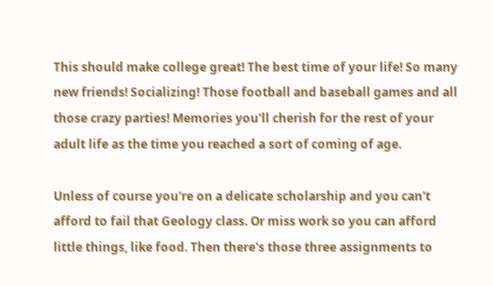This should make college great! The best time of your life! So many new friends! Socializing! Those football and baseball games and all those crazy parties! Memories you'll cherish for the rest of your adult life as the time you reached a sort of coming of age.

Unless of course you're on a delicate scholarship and you can't afford to fail that Geology class. Or miss work so you can afford little things, like food. Then there's those three assignments to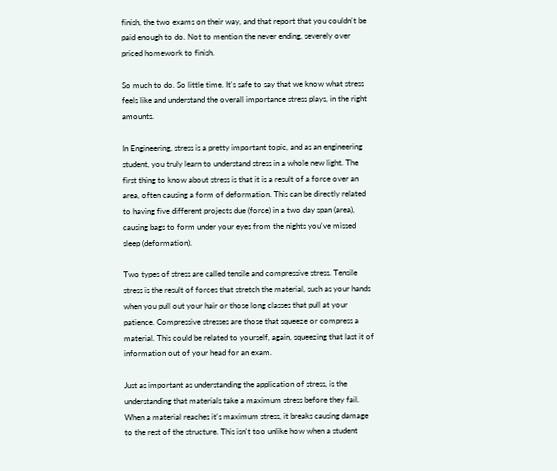finish, the two exams on their way, and that report that you couldn't be paid enough to do. Not to mention the never ending, severely over priced homework to finish.

So much to do. So little time. It's safe to say that we know what stress feels like and understand the overall importance stress plays, in the right amounts.

In Engineering, stress is a pretty important topic, and as an engineering student, you truly learn to understand stress in a whole new light. The first thing to know about stress is that it is a result of a force over an area, often causing a form of deformation. This can be directly related to having five different projects due (force) in a two day span (area), causing bags to form under your eyes from the nights you've missed sleep (deformation).

Two types of stress are called tensile and compressive stress. Tensile stress is the result of forces that stretch the material, such as your hands when you pull out your hair or those long classes that pull at your patience. Compressive stresses are those that squeeze or compress a material. This could be related to yourself, again, squeezing that last it of information out of your head for an exam.

Just as important as understanding the application of stress, is the understanding that materials take a maximum stress before they fail. When a material reaches it's maximum stress, it breaks causing damage to the rest of the structure. This isn't too unlike how when a student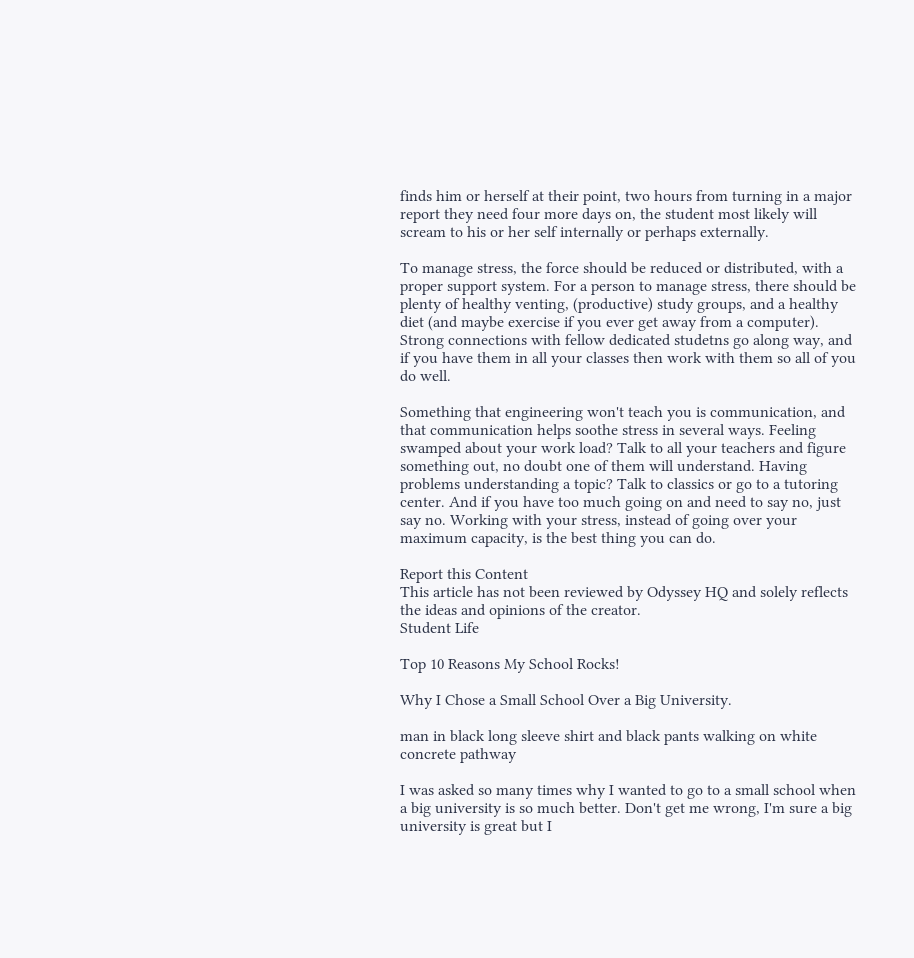finds him or herself at their point, two hours from turning in a major report they need four more days on, the student most likely will scream to his or her self internally or perhaps externally.

To manage stress, the force should be reduced or distributed, with a proper support system. For a person to manage stress, there should be plenty of healthy venting, (productive) study groups, and a healthy diet (and maybe exercise if you ever get away from a computer). Strong connections with fellow dedicated studetns go along way, and if you have them in all your classes then work with them so all of you do well.

Something that engineering won't teach you is communication, and that communication helps soothe stress in several ways. Feeling swamped about your work load? Talk to all your teachers and figure something out, no doubt one of them will understand. Having problems understanding a topic? Talk to classics or go to a tutoring center. And if you have too much going on and need to say no, just say no. Working with your stress, instead of going over your maximum capacity, is the best thing you can do.

Report this Content
This article has not been reviewed by Odyssey HQ and solely reflects the ideas and opinions of the creator.
Student Life

Top 10 Reasons My School Rocks!

Why I Chose a Small School Over a Big University.

man in black long sleeve shirt and black pants walking on white concrete pathway

I was asked so many times why I wanted to go to a small school when a big university is so much better. Don't get me wrong, I'm sure a big university is great but I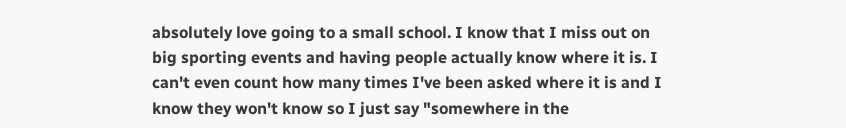absolutely love going to a small school. I know that I miss out on big sporting events and having people actually know where it is. I can't even count how many times I've been asked where it is and I know they won't know so I just say "somewhere in the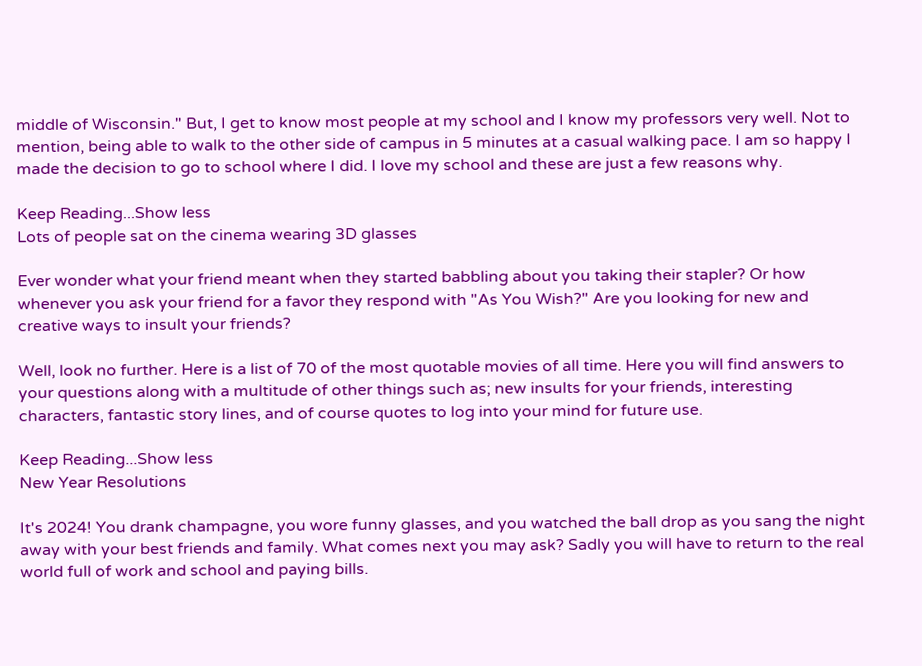middle of Wisconsin." But, I get to know most people at my school and I know my professors very well. Not to mention, being able to walk to the other side of campus in 5 minutes at a casual walking pace. I am so happy I made the decision to go to school where I did. I love my school and these are just a few reasons why.

Keep Reading...Show less
Lots of people sat on the cinema wearing 3D glasses

Ever wonder what your friend meant when they started babbling about you taking their stapler? Or how whenever you ask your friend for a favor they respond with "As You Wish?" Are you looking for new and creative ways to insult your friends?

Well, look no further. Here is a list of 70 of the most quotable movies of all time. Here you will find answers to your questions along with a multitude of other things such as; new insults for your friends, interesting characters, fantastic story lines, and of course quotes to log into your mind for future use.

Keep Reading...Show less
New Year Resolutions

It's 2024! You drank champagne, you wore funny glasses, and you watched the ball drop as you sang the night away with your best friends and family. What comes next you may ask? Sadly you will have to return to the real world full of work and school and paying bills.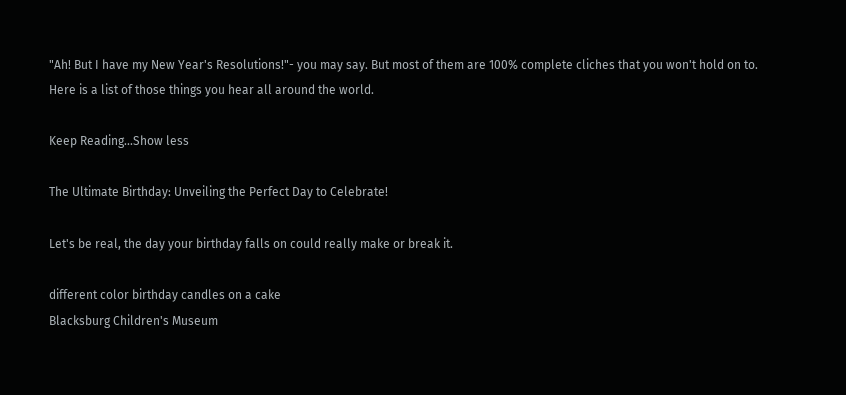"Ah! But I have my New Year's Resolutions!"- you may say. But most of them are 100% complete cliches that you won't hold on to. Here is a list of those things you hear all around the world.

Keep Reading...Show less

The Ultimate Birthday: Unveiling the Perfect Day to Celebrate!

Let's be real, the day your birthday falls on could really make or break it.

different color birthday candles on a cake
Blacksburg Children's Museum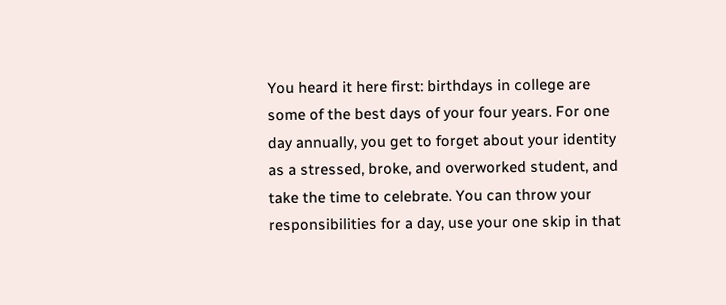You heard it here first: birthdays in college are some of the best days of your four years. For one day annually, you get to forget about your identity as a stressed, broke, and overworked student, and take the time to celebrate. You can throw your responsibilities for a day, use your one skip in that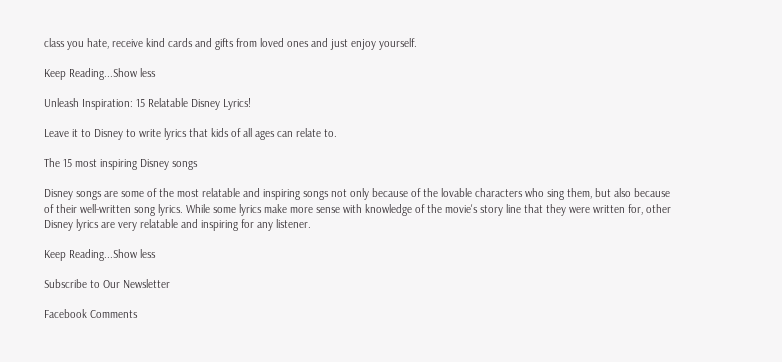class you hate, receive kind cards and gifts from loved ones and just enjoy yourself.

Keep Reading...Show less

Unleash Inspiration: 15 Relatable Disney Lyrics!

Leave it to Disney to write lyrics that kids of all ages can relate to.

The 15 most inspiring Disney songs

Disney songs are some of the most relatable and inspiring songs not only because of the lovable characters who sing them, but also because of their well-written song lyrics. While some lyrics make more sense with knowledge of the movie's story line that they were written for, other Disney lyrics are very relatable and inspiring for any listener.

Keep Reading...Show less

Subscribe to Our Newsletter

Facebook Comments